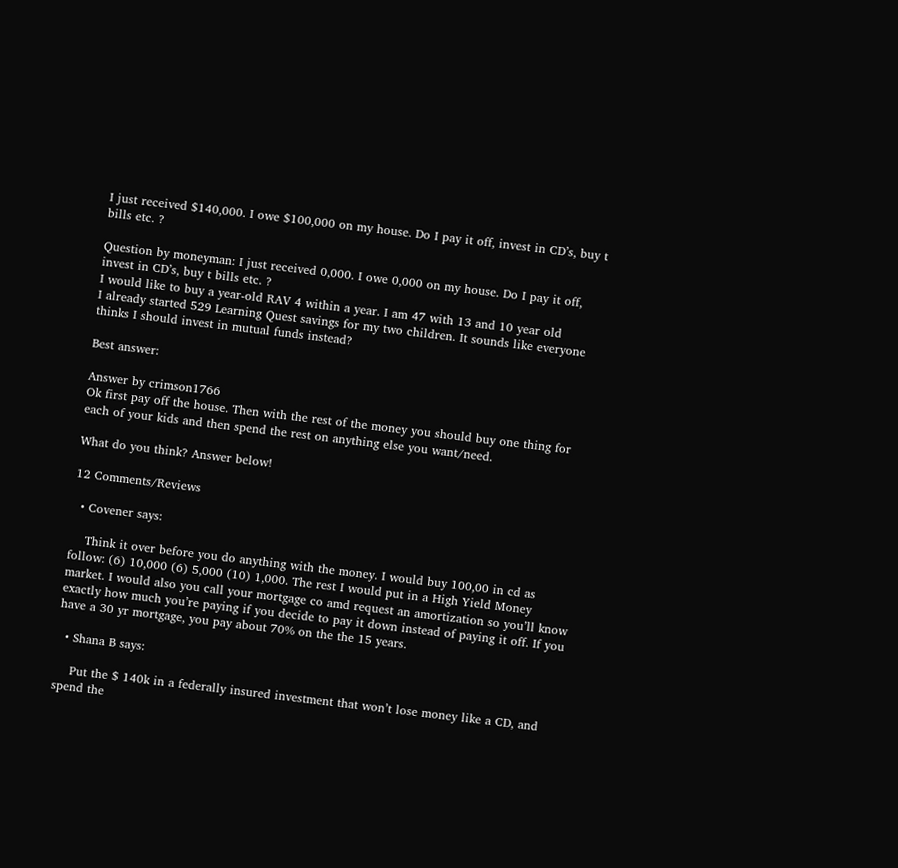I just received $140,000. I owe $100,000 on my house. Do I pay it off, invest in CD’s, buy t bills etc. ?

Question by moneyman: I just received 0,000. I owe 0,000 on my house. Do I pay it off, invest in CD’s, buy t bills etc. ?
I would like to buy a year-old RAV 4 within a year. I am 47 with 13 and 10 year old
I already started 529 Learning Quest savings for my two children. It sounds like everyone thinks I should invest in mutual funds instead?

Best answer:

Answer by crimson1766
Ok first pay off the house. Then with the rest of the money you should buy one thing for each of your kids and then spend the rest on anything else you want/need.

What do you think? Answer below!

12 Comments/Reviews

  • Covener says:

    Think it over before you do anything with the money. I would buy 100,00 in cd as follow: (6) 10,000 (6) 5,000 (10) 1,000. The rest I would put in a High Yield Money market. I would also you call your mortgage co amd request an amortization so you’ll know exactly how much you’re paying if you decide to pay it down instead of paying it off. If you have a 30 yr mortgage, you pay about 70% on the the 15 years.

  • Shana B says:

    Put the $ 140k in a federally insured investment that won’t lose money like a CD, and spend the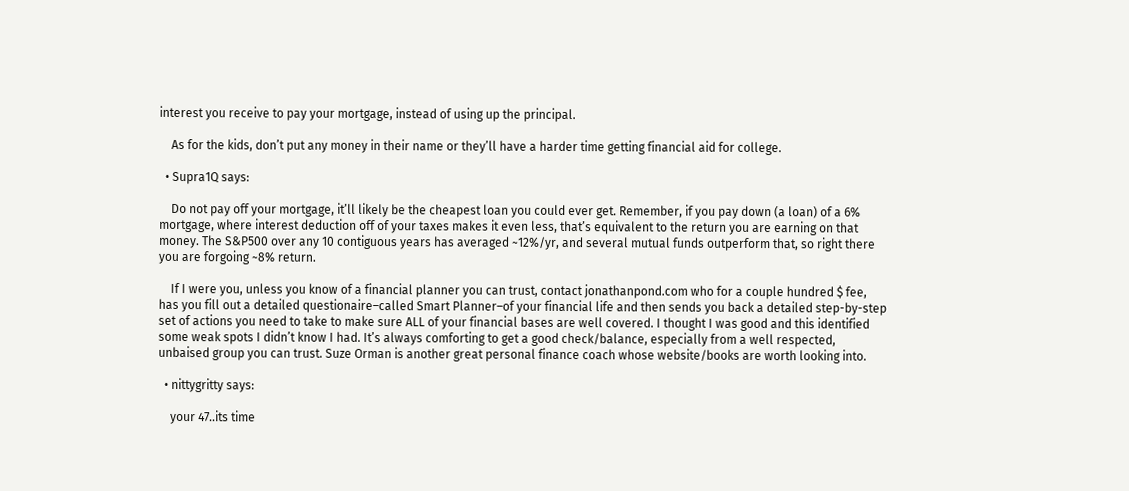interest you receive to pay your mortgage, instead of using up the principal.

    As for the kids, don’t put any money in their name or they’ll have a harder time getting financial aid for college.

  • Supra1Q says:

    Do not pay off your mortgage, it’ll likely be the cheapest loan you could ever get. Remember, if you pay down (a loan) of a 6% mortgage, where interest deduction off of your taxes makes it even less, that’s equivalent to the return you are earning on that money. The S&P500 over any 10 contiguous years has averaged ~12%/yr, and several mutual funds outperform that, so right there you are forgoing ~8% return.

    If I were you, unless you know of a financial planner you can trust, contact jonathanpond.com who for a couple hundred $ fee, has you fill out a detailed questionaire–called Smart Planner–of your financial life and then sends you back a detailed step-by-step set of actions you need to take to make sure ALL of your financial bases are well covered. I thought I was good and this identified some weak spots I didn’t know I had. It’s always comforting to get a good check/balance, especially from a well respected, unbaised group you can trust. Suze Orman is another great personal finance coach whose website/books are worth looking into.

  • nittygritty says:

    your 47..its time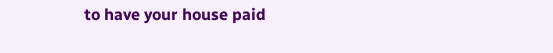to have your house paid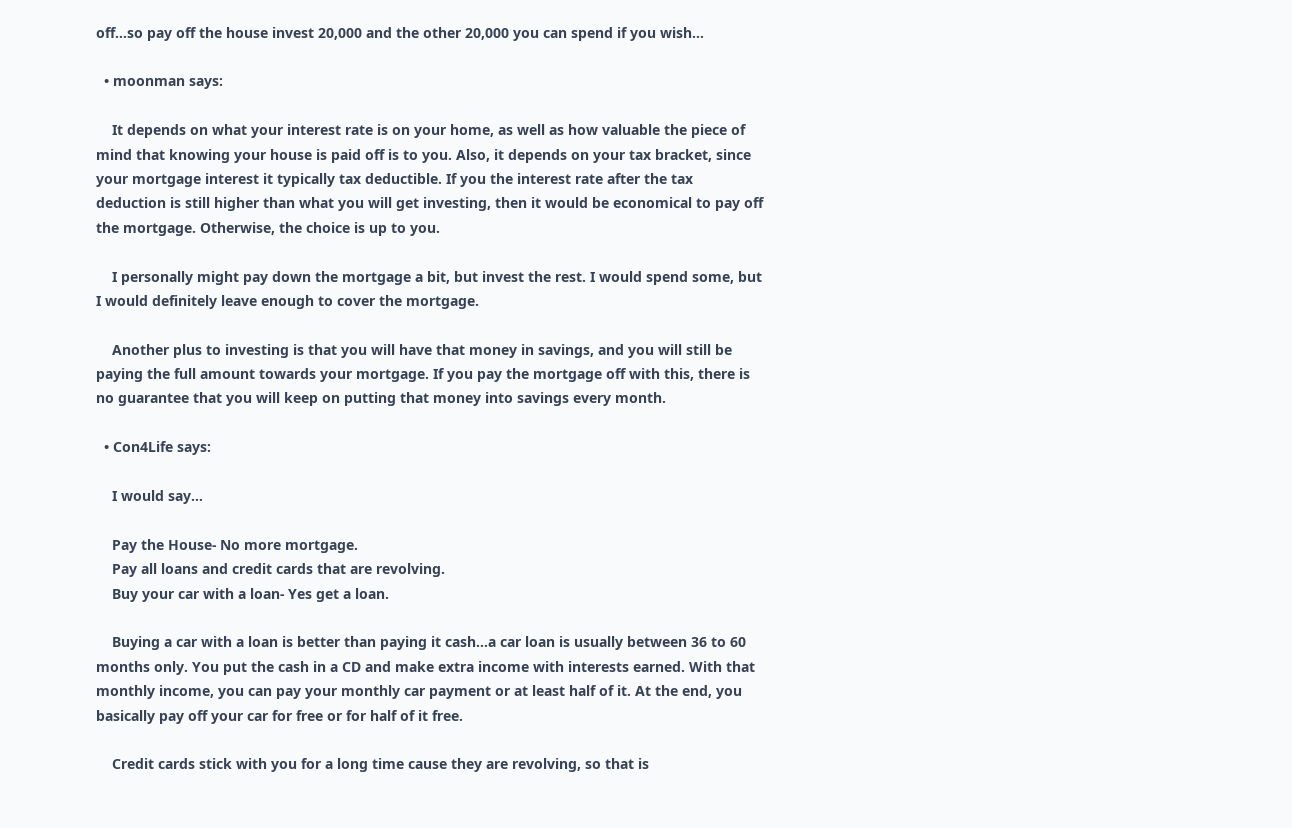off…so pay off the house invest 20,000 and the other 20,000 you can spend if you wish…

  • moonman says:

    It depends on what your interest rate is on your home, as well as how valuable the piece of mind that knowing your house is paid off is to you. Also, it depends on your tax bracket, since your mortgage interest it typically tax deductible. If you the interest rate after the tax deduction is still higher than what you will get investing, then it would be economical to pay off the mortgage. Otherwise, the choice is up to you.

    I personally might pay down the mortgage a bit, but invest the rest. I would spend some, but I would definitely leave enough to cover the mortgage.

    Another plus to investing is that you will have that money in savings, and you will still be paying the full amount towards your mortgage. If you pay the mortgage off with this, there is no guarantee that you will keep on putting that money into savings every month.

  • Con4Life says:

    I would say…

    Pay the House- No more mortgage.
    Pay all loans and credit cards that are revolving.
    Buy your car with a loan- Yes get a loan.

    Buying a car with a loan is better than paying it cash…a car loan is usually between 36 to 60 months only. You put the cash in a CD and make extra income with interests earned. With that monthly income, you can pay your monthly car payment or at least half of it. At the end, you basically pay off your car for free or for half of it free.

    Credit cards stick with you for a long time cause they are revolving, so that is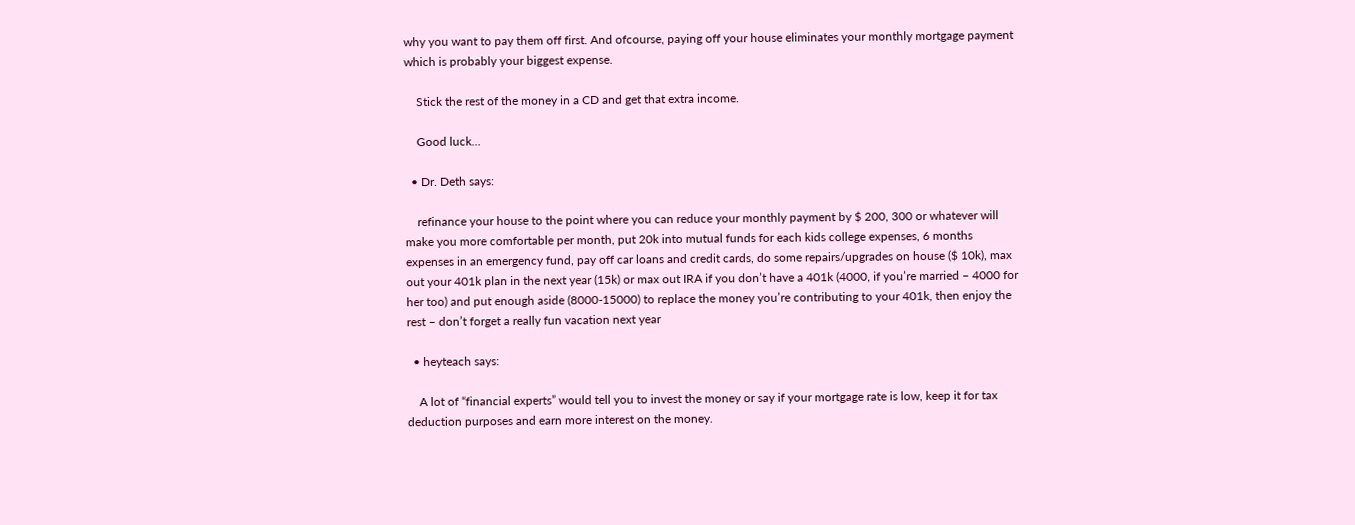why you want to pay them off first. And ofcourse, paying off your house eliminates your monthly mortgage payment which is probably your biggest expense.

    Stick the rest of the money in a CD and get that extra income.

    Good luck…

  • Dr. Deth says:

    refinance your house to the point where you can reduce your monthly payment by $ 200, 300 or whatever will make you more comfortable per month, put 20k into mutual funds for each kids college expenses, 6 months expenses in an emergency fund, pay off car loans and credit cards, do some repairs/upgrades on house ($ 10k), max out your 401k plan in the next year (15k) or max out IRA if you don’t have a 401k (4000, if you’re married – 4000 for her too) and put enough aside (8000-15000) to replace the money you’re contributing to your 401k, then enjoy the rest – don’t forget a really fun vacation next year

  • heyteach says:

    A lot of “financial experts” would tell you to invest the money or say if your mortgage rate is low, keep it for tax deduction purposes and earn more interest on the money.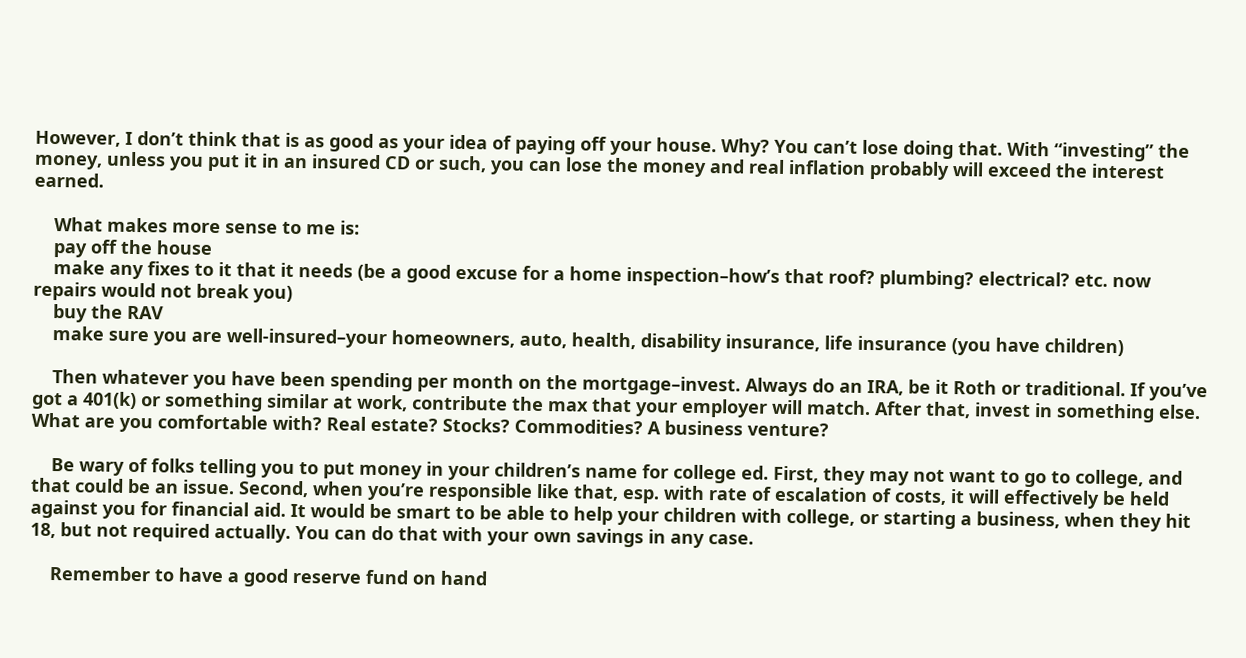However, I don’t think that is as good as your idea of paying off your house. Why? You can’t lose doing that. With “investing” the money, unless you put it in an insured CD or such, you can lose the money and real inflation probably will exceed the interest earned.

    What makes more sense to me is:
    pay off the house
    make any fixes to it that it needs (be a good excuse for a home inspection–how’s that roof? plumbing? electrical? etc. now repairs would not break you)
    buy the RAV
    make sure you are well-insured–your homeowners, auto, health, disability insurance, life insurance (you have children)

    Then whatever you have been spending per month on the mortgage–invest. Always do an IRA, be it Roth or traditional. If you’ve got a 401(k) or something similar at work, contribute the max that your employer will match. After that, invest in something else. What are you comfortable with? Real estate? Stocks? Commodities? A business venture?

    Be wary of folks telling you to put money in your children’s name for college ed. First, they may not want to go to college, and that could be an issue. Second, when you’re responsible like that, esp. with rate of escalation of costs, it will effectively be held against you for financial aid. It would be smart to be able to help your children with college, or starting a business, when they hit 18, but not required actually. You can do that with your own savings in any case.

    Remember to have a good reserve fund on hand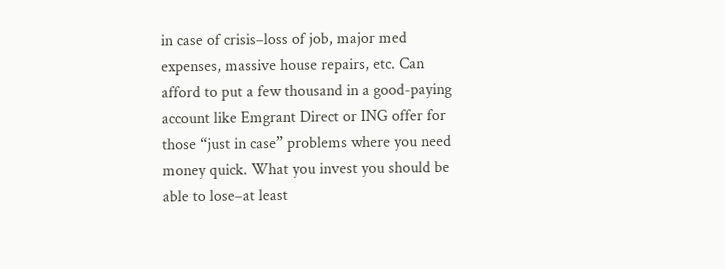in case of crisis–loss of job, major med expenses, massive house repairs, etc. Can afford to put a few thousand in a good-paying account like Emgrant Direct or ING offer for those “just in case” problems where you need money quick. What you invest you should be able to lose–at least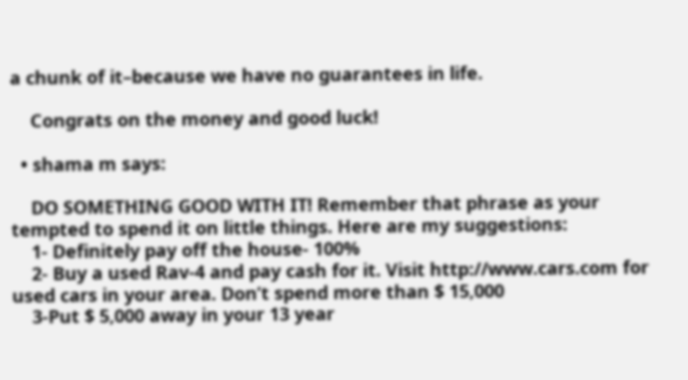a chunk of it–because we have no guarantees in life.

    Congrats on the money and good luck!

  • shama m says:

    DO SOMETHING GOOD WITH IT! Remember that phrase as your tempted to spend it on little things. Here are my suggestions:
    1- Definitely pay off the house- 100%
    2- Buy a used Rav-4 and pay cash for it. Visit http://www.cars.com for used cars in your area. Don’t spend more than $ 15,000
    3-Put $ 5,000 away in your 13 year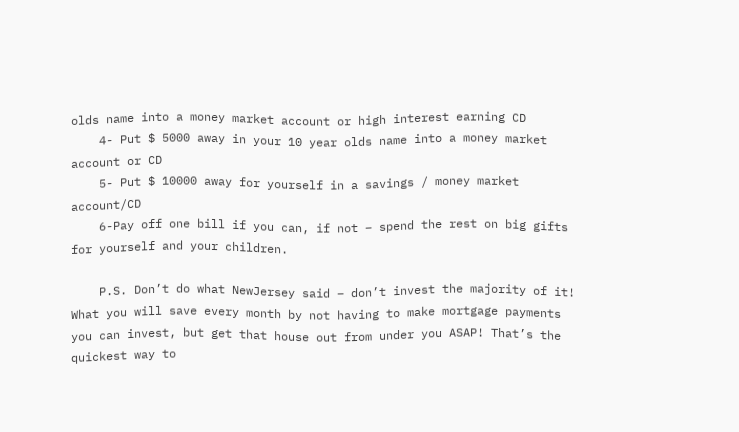olds name into a money market account or high interest earning CD
    4- Put $ 5000 away in your 10 year olds name into a money market account or CD
    5- Put $ 10000 away for yourself in a savings / money market account/CD
    6-Pay off one bill if you can, if not – spend the rest on big gifts for yourself and your children.

    P.S. Don’t do what NewJersey said – don’t invest the majority of it! What you will save every month by not having to make mortgage payments you can invest, but get that house out from under you ASAP! That’s the quickest way to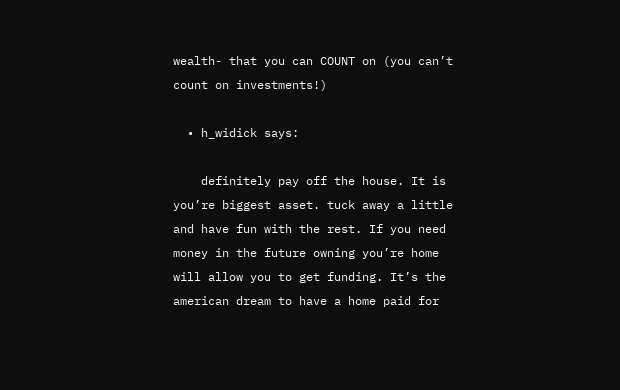wealth- that you can COUNT on (you can’t count on investments!)

  • h_widick says:

    definitely pay off the house. It is you’re biggest asset. tuck away a little and have fun with the rest. If you need money in the future owning you’re home will allow you to get funding. It’s the american dream to have a home paid for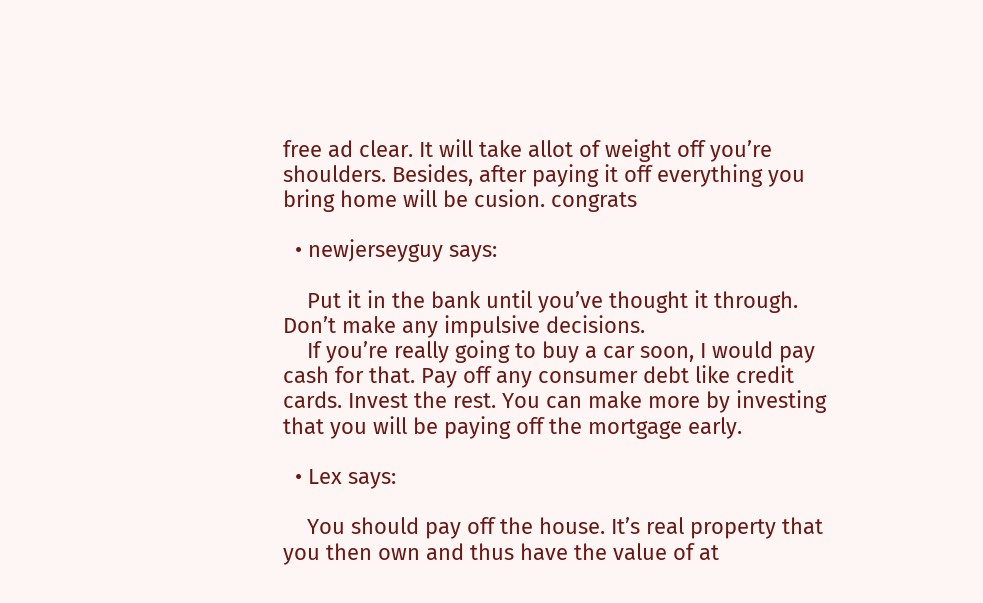free ad clear. It will take allot of weight off you’re shoulders. Besides, after paying it off everything you bring home will be cusion. congrats

  • newjerseyguy says:

    Put it in the bank until you’ve thought it through. Don’t make any impulsive decisions.
    If you’re really going to buy a car soon, I would pay cash for that. Pay off any consumer debt like credit cards. Invest the rest. You can make more by investing that you will be paying off the mortgage early.

  • Lex says:

    You should pay off the house. It’s real property that you then own and thus have the value of at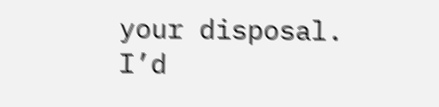your disposal. I’d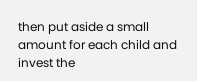then put aside a small amount for each child and invest the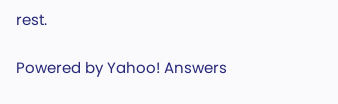rest.

Powered by Yahoo! Answers